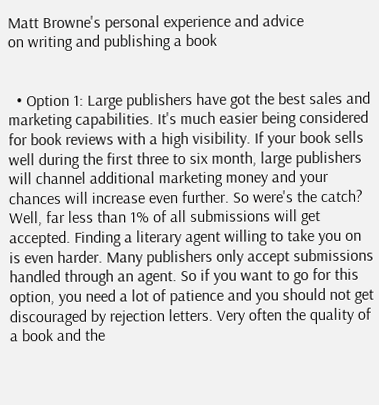Matt Browne's personal experience and advice
on writing and publishing a book


  • Option 1: Large publishers have got the best sales and marketing capabilities. It's much easier being considered for book reviews with a high visibility. If your book sells well during the first three to six month, large publishers will channel additional marketing money and your chances will increase even further. So were's the catch? Well, far less than 1% of all submissions will get accepted. Finding a literary agent willing to take you on is even harder. Many publishers only accept submissions handled through an agent. So if you want to go for this option, you need a lot of patience and you should not get discouraged by rejection letters. Very often the quality of a book and the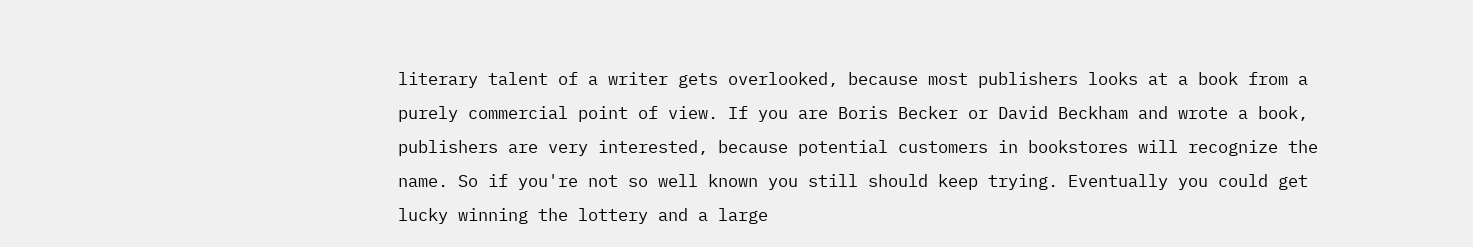literary talent of a writer gets overlooked, because most publishers looks at a book from a purely commercial point of view. If you are Boris Becker or David Beckham and wrote a book, publishers are very interested, because potential customers in bookstores will recognize the name. So if you're not so well known you still should keep trying. Eventually you could get lucky winning the lottery and a large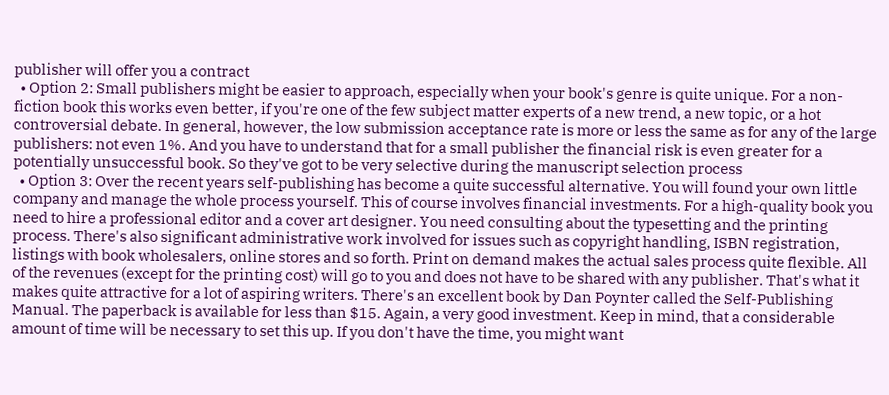publisher will offer you a contract
  • Option 2: Small publishers might be easier to approach, especially when your book's genre is quite unique. For a non-fiction book this works even better, if you're one of the few subject matter experts of a new trend, a new topic, or a hot controversial debate. In general, however, the low submission acceptance rate is more or less the same as for any of the large publishers: not even 1%. And you have to understand that for a small publisher the financial risk is even greater for a potentially unsuccessful book. So they've got to be very selective during the manuscript selection process
  • Option 3: Over the recent years self-publishing has become a quite successful alternative. You will found your own little company and manage the whole process yourself. This of course involves financial investments. For a high-quality book you need to hire a professional editor and a cover art designer. You need consulting about the typesetting and the printing process. There's also significant administrative work involved for issues such as copyright handling, ISBN registration, listings with book wholesalers, online stores and so forth. Print on demand makes the actual sales process quite flexible. All of the revenues (except for the printing cost) will go to you and does not have to be shared with any publisher. That's what it makes quite attractive for a lot of aspiring writers. There's an excellent book by Dan Poynter called the Self-Publishing Manual. The paperback is available for less than $15. Again, a very good investment. Keep in mind, that a considerable amount of time will be necessary to set this up. If you don't have the time, you might want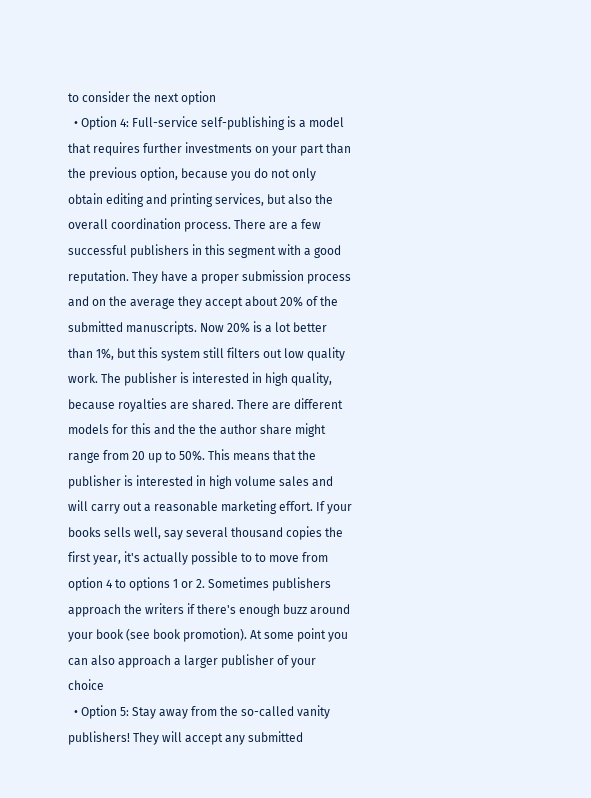to consider the next option
  • Option 4: Full-service self-publishing is a model that requires further investments on your part than the previous option, because you do not only obtain editing and printing services, but also the overall coordination process. There are a few successful publishers in this segment with a good reputation. They have a proper submission process and on the average they accept about 20% of the submitted manuscripts. Now 20% is a lot better than 1%, but this system still filters out low quality work. The publisher is interested in high quality, because royalties are shared. There are different models for this and the the author share might range from 20 up to 50%. This means that the publisher is interested in high volume sales and will carry out a reasonable marketing effort. If your books sells well, say several thousand copies the first year, it's actually possible to to move from option 4 to options 1 or 2. Sometimes publishers approach the writers if there's enough buzz around your book (see book promotion). At some point you can also approach a larger publisher of your choice
  • Option 5: Stay away from the so-called vanity publishers! They will accept any submitted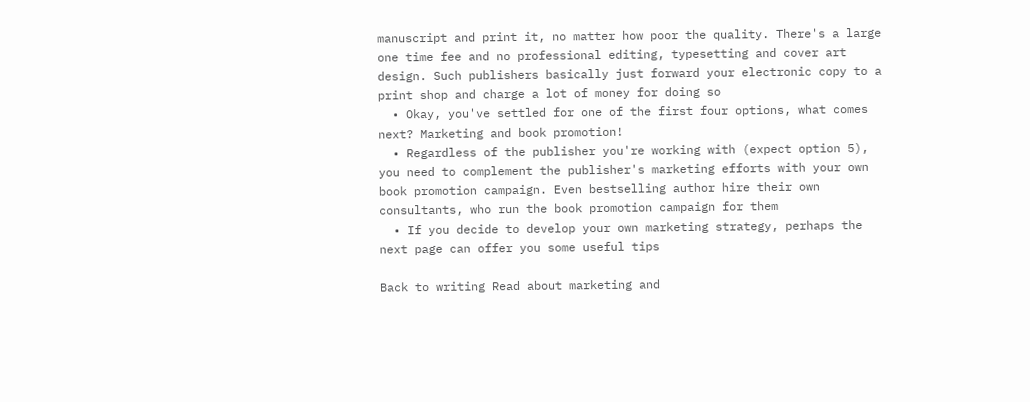manuscript and print it, no matter how poor the quality. There's a large one time fee and no professional editing, typesetting and cover art design. Such publishers basically just forward your electronic copy to a print shop and charge a lot of money for doing so
  • Okay, you've settled for one of the first four options, what comes next? Marketing and book promotion!
  • Regardless of the publisher you're working with (expect option 5), you need to complement the publisher's marketing efforts with your own book promotion campaign. Even bestselling author hire their own consultants, who run the book promotion campaign for them
  • If you decide to develop your own marketing strategy, perhaps the next page can offer you some useful tips

Back to writing Read about marketing and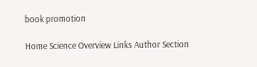book promotion

Home Science Overview Links Author Section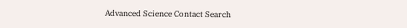Advanced Science Contact Search